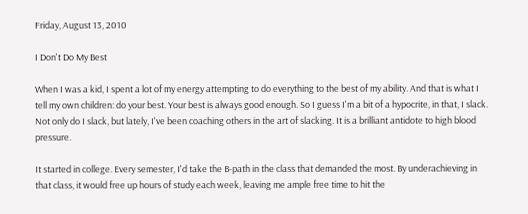Friday, August 13, 2010

I Don't Do My Best

When I was a kid, I spent a lot of my energy attempting to do everything to the best of my ability. And that is what I tell my own children: do your best. Your best is always good enough. So I guess I'm a bit of a hypocrite, in that, I slack. Not only do I slack, but lately, I've been coaching others in the art of slacking. It is a brilliant antidote to high blood pressure.

It started in college. Every semester, I'd take the B-path in the class that demanded the most. By underachieving in that class, it would free up hours of study each week, leaving me ample free time to hit the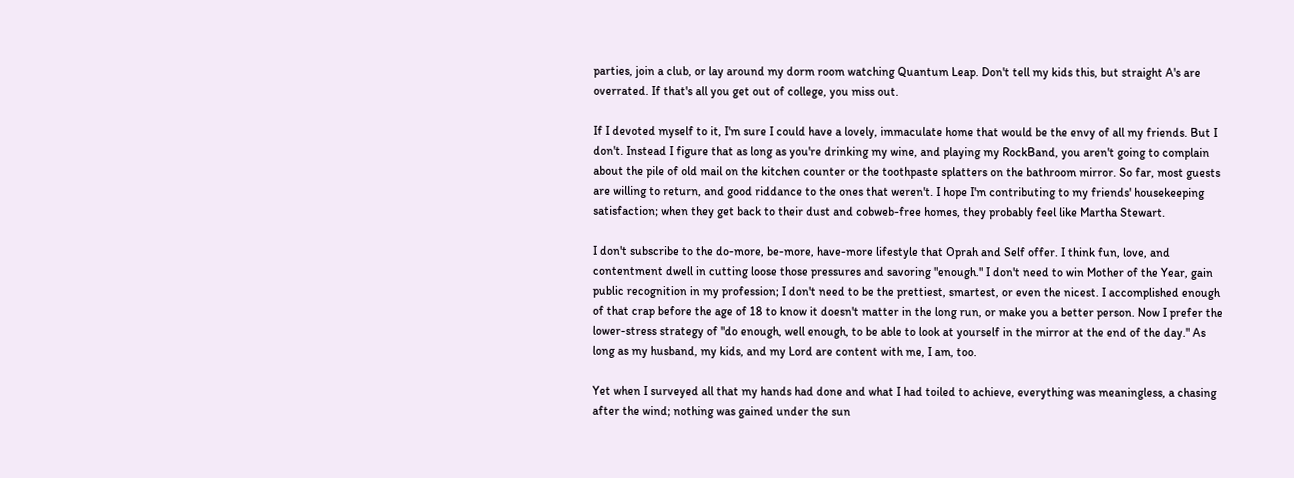parties, join a club, or lay around my dorm room watching Quantum Leap. Don't tell my kids this, but straight A's are overrated. If that's all you get out of college, you miss out.

If I devoted myself to it, I'm sure I could have a lovely, immaculate home that would be the envy of all my friends. But I don't. Instead I figure that as long as you're drinking my wine, and playing my RockBand, you aren't going to complain about the pile of old mail on the kitchen counter or the toothpaste splatters on the bathroom mirror. So far, most guests are willing to return, and good riddance to the ones that weren't. I hope I'm contributing to my friends' housekeeping satisfaction; when they get back to their dust and cobweb-free homes, they probably feel like Martha Stewart.

I don't subscribe to the do-more, be-more, have-more lifestyle that Oprah and Self offer. I think fun, love, and contentment dwell in cutting loose those pressures and savoring "enough." I don't need to win Mother of the Year, gain public recognition in my profession; I don't need to be the prettiest, smartest, or even the nicest. I accomplished enough of that crap before the age of 18 to know it doesn't matter in the long run, or make you a better person. Now I prefer the lower-stress strategy of "do enough, well enough, to be able to look at yourself in the mirror at the end of the day." As long as my husband, my kids, and my Lord are content with me, I am, too.

Yet when I surveyed all that my hands had done and what I had toiled to achieve, everything was meaningless, a chasing after the wind; nothing was gained under the sun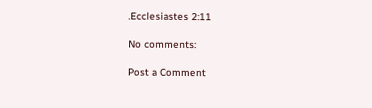.Ecclesiastes 2:11

No comments:

Post a Comment